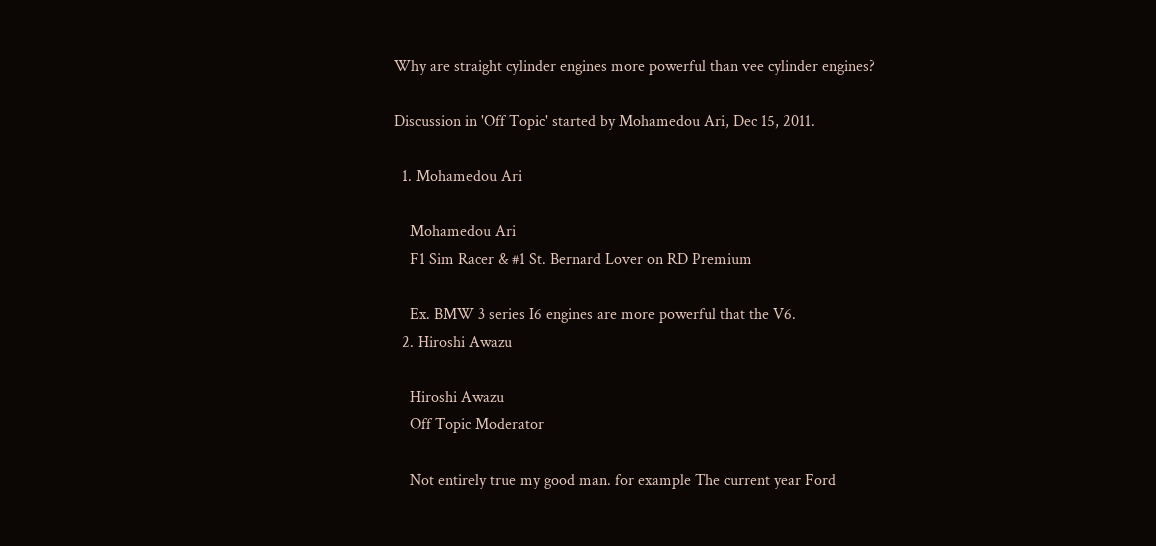Why are straight cylinder engines more powerful than vee cylinder engines?

Discussion in 'Off Topic' started by Mohamedou Ari, Dec 15, 2011.

  1. Mohamedou Ari

    Mohamedou Ari
    F1 Sim Racer & #1 St. Bernard Lover on RD Premium

    Ex. BMW 3 series I6 engines are more powerful that the V6.
  2. Hiroshi Awazu

    Hiroshi Awazu
    Off Topic Moderator

    Not entirely true my good man. for example The current year Ford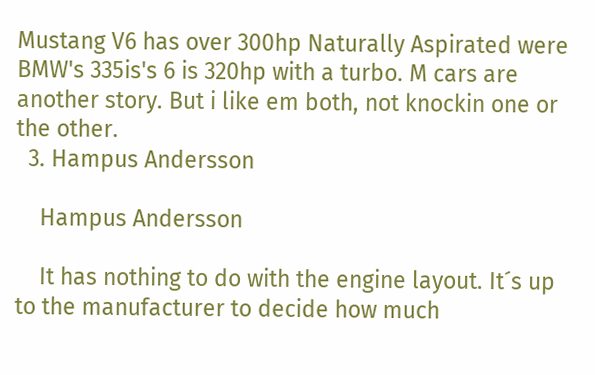Mustang V6 has over 300hp Naturally Aspirated were BMW's 335is's 6 is 320hp with a turbo. M cars are another story. But i like em both, not knockin one or the other.
  3. Hampus Andersson

    Hampus Andersson

    It has nothing to do with the engine layout. It´s up to the manufacturer to decide how much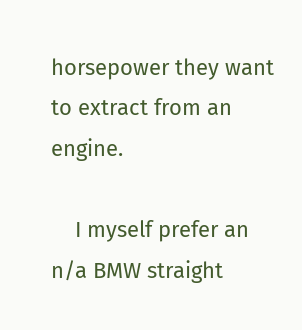horsepower they want to extract from an engine.

    I myself prefer an n/a BMW straight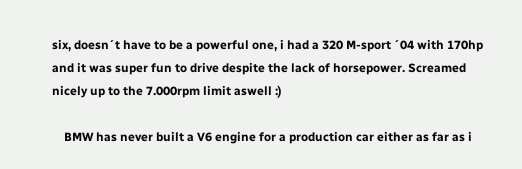six, doesn´t have to be a powerful one, i had a 320 M-sport ´04 with 170hp and it was super fun to drive despite the lack of horsepower. Screamed nicely up to the 7.000rpm limit aswell :)

    BMW has never built a V6 engine for a production car either as far as i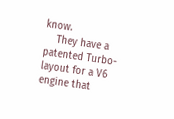know.
    They have a patented Turbo-layout for a V6 engine that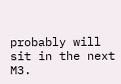probably will sit in the next M3.